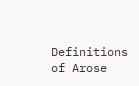Definitions of Arose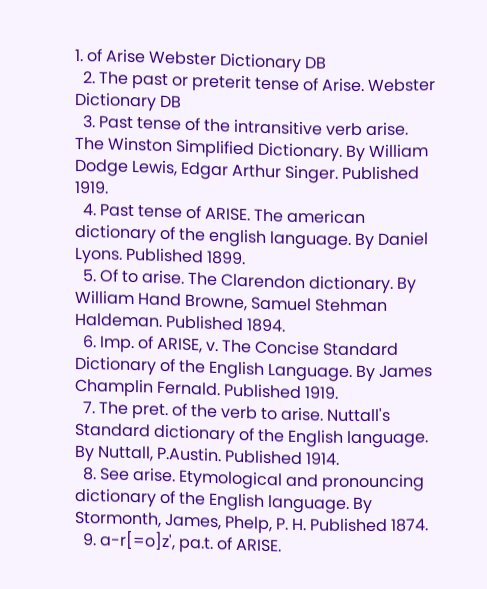1. of Arise Webster Dictionary DB
  2. The past or preterit tense of Arise. Webster Dictionary DB
  3. Past tense of the intransitive verb arise. The Winston Simplified Dictionary. By William Dodge Lewis, Edgar Arthur Singer. Published 1919.
  4. Past tense of ARISE. The american dictionary of the english language. By Daniel Lyons. Published 1899.
  5. Of to arise. The Clarendon dictionary. By William Hand Browne, Samuel Stehman Haldeman. Published 1894.
  6. Imp. of ARISE, v. The Concise Standard Dictionary of the English Language. By James Champlin Fernald. Published 1919.
  7. The pret. of the verb to arise. Nuttall's Standard dictionary of the English language. By Nuttall, P.Austin. Published 1914.
  8. See arise. Etymological and pronouncing dictionary of the English language. By Stormonth, James, Phelp, P. H. Published 1874.
  9. a-r[=o]z', pa.t. of ARISE.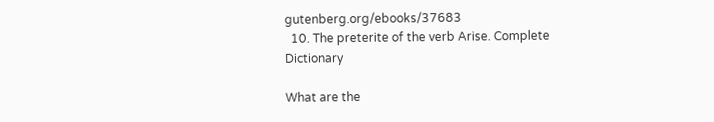gutenberg.org/ebooks/37683
  10. The preterite of the verb Arise. Complete Dictionary

What are the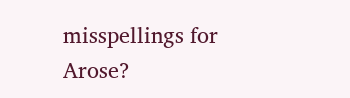misspellings for Arose?